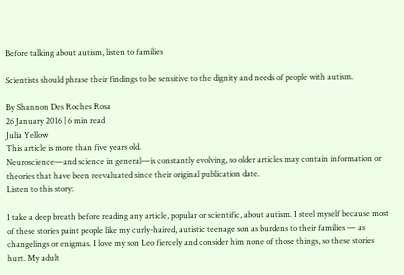Before talking about autism, listen to families

Scientists should phrase their findings to be sensitive to the dignity and needs of people with autism.

By Shannon Des Roches Rosa
26 January 2016 | 6 min read
Julia Yellow
This article is more than five years old.
Neuroscience—and science in general—is constantly evolving, so older articles may contain information or theories that have been reevaluated since their original publication date.
Listen to this story:

I take a deep breath before reading any article, popular or scientific, about autism. I steel myself because most of these stories paint people like my curly-haired, autistic teenage son as burdens to their families — as changelings or enigmas. I love my son Leo fiercely and consider him none of those things, so these stories hurt. My adult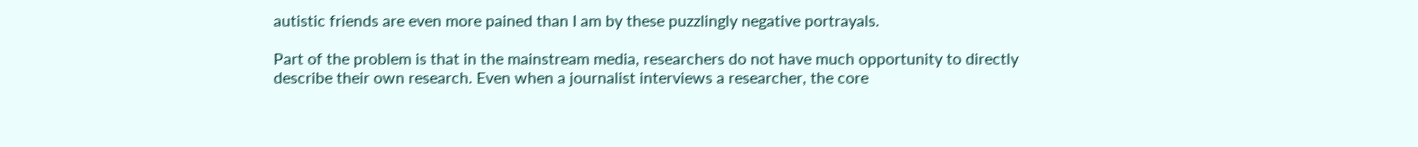autistic friends are even more pained than I am by these puzzlingly negative portrayals.

Part of the problem is that in the mainstream media, researchers do not have much opportunity to directly describe their own research. Even when a journalist interviews a researcher, the core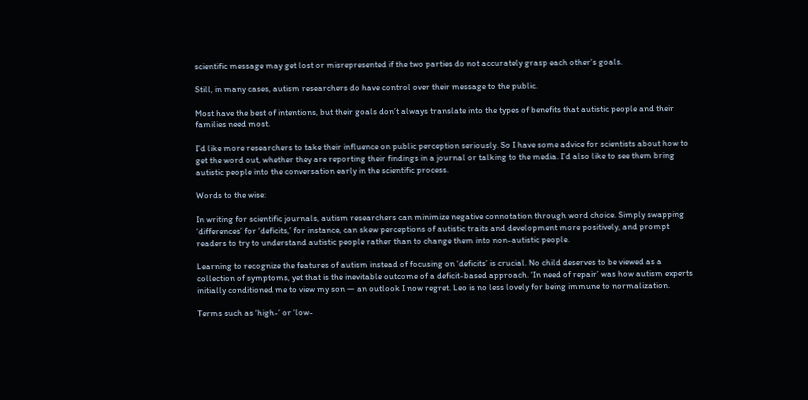scientific message may get lost or misrepresented if the two parties do not accurately grasp each other’s goals.

Still, in many cases, autism researchers do have control over their message to the public.

Most have the best of intentions, but their goals don’t always translate into the types of benefits that autistic people and their families need most.

I’d like more researchers to take their influence on public perception seriously. So I have some advice for scientists about how to get the word out, whether they are reporting their findings in a journal or talking to the media. I’d also like to see them bring autistic people into the conversation early in the scientific process.

Words to the wise:

In writing for scientific journals, autism researchers can minimize negative connotation through word choice. Simply swapping ‘differences’ for ‘deficits,’ for instance, can skew perceptions of autistic traits and development more positively, and prompt readers to try to understand autistic people rather than to change them into non-autistic people.

Learning to recognize the features of autism instead of focusing on ‘deficits’ is crucial. No child deserves to be viewed as a collection of symptoms, yet that is the inevitable outcome of a deficit-based approach. ‘In need of repair’ was how autism experts initially conditioned me to view my son — an outlook I now regret. Leo is no less lovely for being immune to normalization.

Terms such as ‘high-’ or ‘low-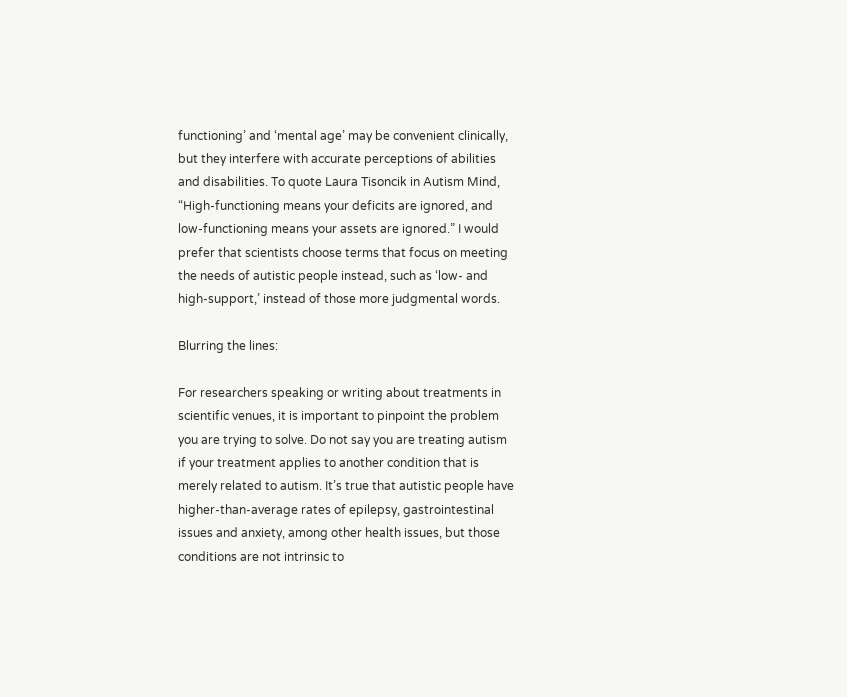functioning’ and ‘mental age’ may be convenient clinically, but they interfere with accurate perceptions of abilities and disabilities. To quote Laura Tisoncik in Autism Mind, “High-functioning means your deficits are ignored, and low-functioning means your assets are ignored.” I would prefer that scientists choose terms that focus on meeting the needs of autistic people instead, such as ‘low- and high-support,’ instead of those more judgmental words.

Blurring the lines:

For researchers speaking or writing about treatments in scientific venues, it is important to pinpoint the problem you are trying to solve. Do not say you are treating autism if your treatment applies to another condition that is merely related to autism. It’s true that autistic people have higher-than-average rates of epilepsy, gastrointestinal issues and anxiety, among other health issues, but those conditions are not intrinsic to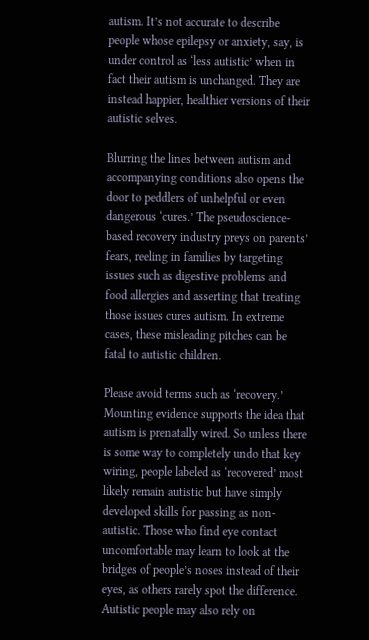autism. It’s not accurate to describe people whose epilepsy or anxiety, say, is under control as ‘less autistic’ when in fact their autism is unchanged. They are instead happier, healthier versions of their autistic selves.

Blurring the lines between autism and accompanying conditions also opens the door to peddlers of unhelpful or even dangerous ‘cures.’ The pseudoscience-based recovery industry preys on parents’ fears, reeling in families by targeting issues such as digestive problems and food allergies and asserting that treating those issues cures autism. In extreme cases, these misleading pitches can be fatal to autistic children.

Please avoid terms such as ‘recovery.’ Mounting evidence supports the idea that autism is prenatally wired. So unless there is some way to completely undo that key wiring, people labeled as ‘recovered’ most likely remain autistic but have simply developed skills for passing as non-autistic. Those who find eye contact uncomfortable may learn to look at the bridges of people’s noses instead of their eyes, as others rarely spot the difference. Autistic people may also rely on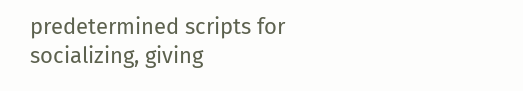predetermined scripts for socializing, giving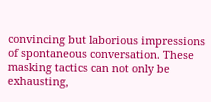convincing but laborious impressions of spontaneous conversation. These masking tactics can not only be exhausting,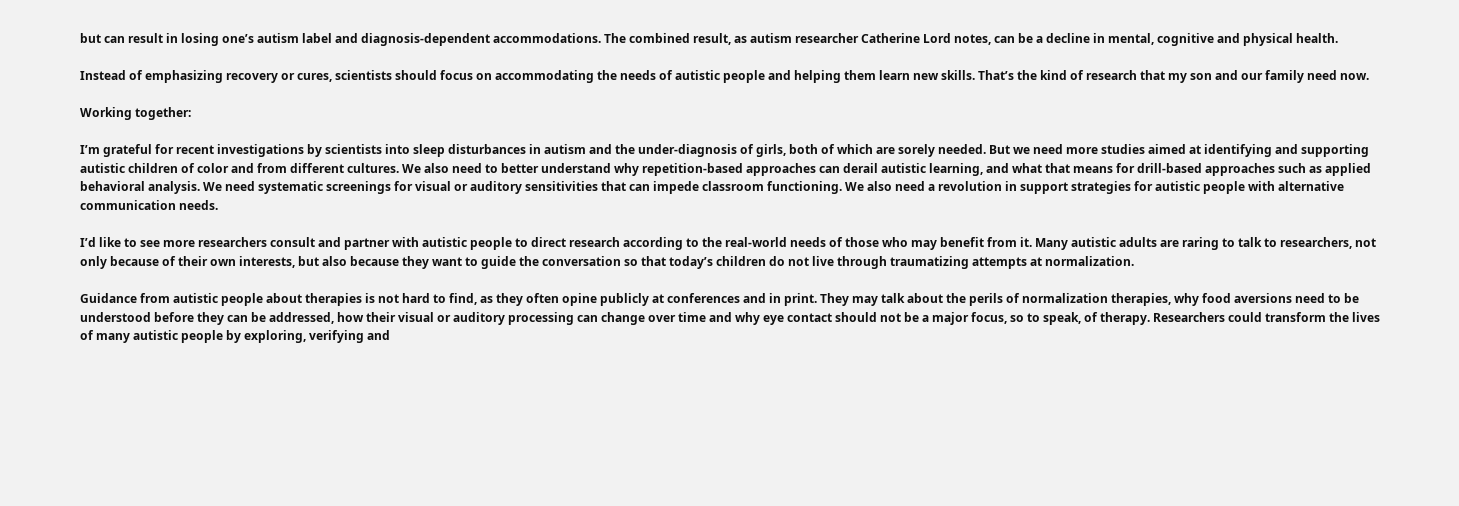but can result in losing one’s autism label and diagnosis-dependent accommodations. The combined result, as autism researcher Catherine Lord notes, can be a decline in mental, cognitive and physical health.

Instead of emphasizing recovery or cures, scientists should focus on accommodating the needs of autistic people and helping them learn new skills. That’s the kind of research that my son and our family need now.

Working together:

I’m grateful for recent investigations by scientists into sleep disturbances in autism and the under-diagnosis of girls, both of which are sorely needed. But we need more studies aimed at identifying and supporting autistic children of color and from different cultures. We also need to better understand why repetition-based approaches can derail autistic learning, and what that means for drill-based approaches such as applied behavioral analysis. We need systematic screenings for visual or auditory sensitivities that can impede classroom functioning. We also need a revolution in support strategies for autistic people with alternative communication needs.

I’d like to see more researchers consult and partner with autistic people to direct research according to the real-world needs of those who may benefit from it. Many autistic adults are raring to talk to researchers, not only because of their own interests, but also because they want to guide the conversation so that today’s children do not live through traumatizing attempts at normalization.

Guidance from autistic people about therapies is not hard to find, as they often opine publicly at conferences and in print. They may talk about the perils of normalization therapies, why food aversions need to be understood before they can be addressed, how their visual or auditory processing can change over time and why eye contact should not be a major focus, so to speak, of therapy. Researchers could transform the lives of many autistic people by exploring, verifying and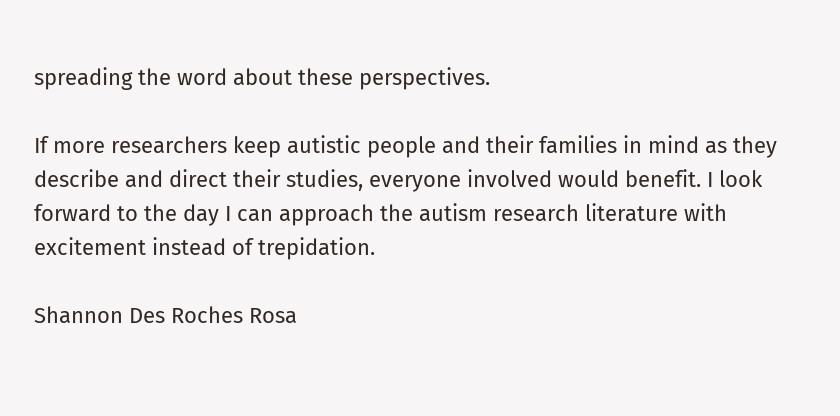spreading the word about these perspectives.

If more researchers keep autistic people and their families in mind as they describe and direct their studies, everyone involved would benefit. I look forward to the day I can approach the autism research literature with excitement instead of trepidation.

Shannon Des Roches Rosa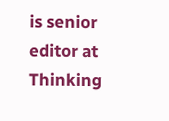is senior editor at Thinking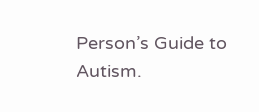Person’s Guide to Autism.